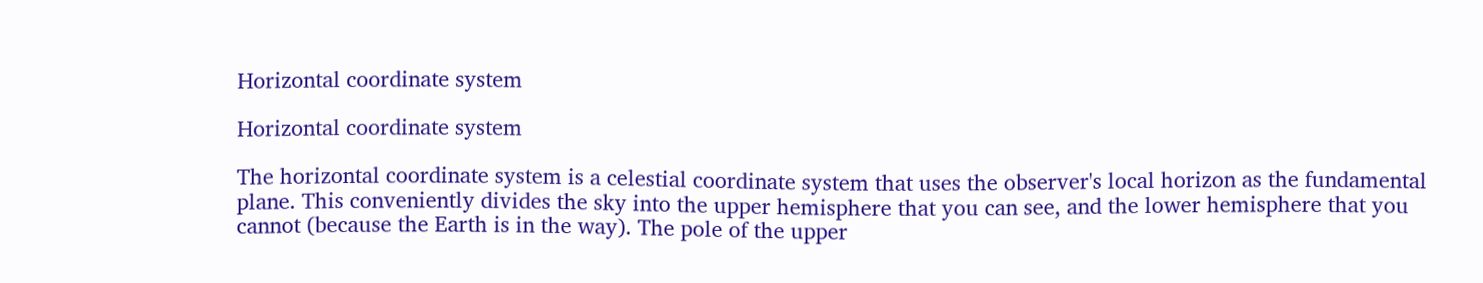Horizontal coordinate system

Horizontal coordinate system

The horizontal coordinate system is a celestial coordinate system that uses the observer's local horizon as the fundamental plane. This conveniently divides the sky into the upper hemisphere that you can see, and the lower hemisphere that you cannot (because the Earth is in the way). The pole of the upper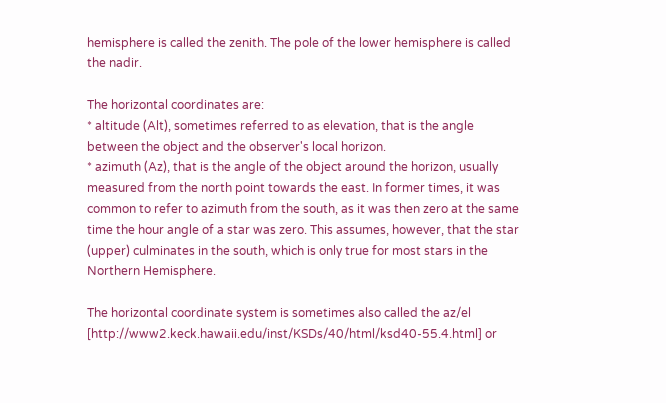hemisphere is called the zenith. The pole of the lower hemisphere is called the nadir.

The horizontal coordinates are:
* altitude (Alt), sometimes referred to as elevation, that is the angle between the object and the observer's local horizon.
* azimuth (Az), that is the angle of the object around the horizon, usually measured from the north point towards the east. In former times, it was common to refer to azimuth from the south, as it was then zero at the same time the hour angle of a star was zero. This assumes, however, that the star (upper) culminates in the south, which is only true for most stars in the Northern Hemisphere.

The horizontal coordinate system is sometimes also called the az/el [http://www2.keck.hawaii.edu/inst/KSDs/40/html/ksd40-55.4.html] or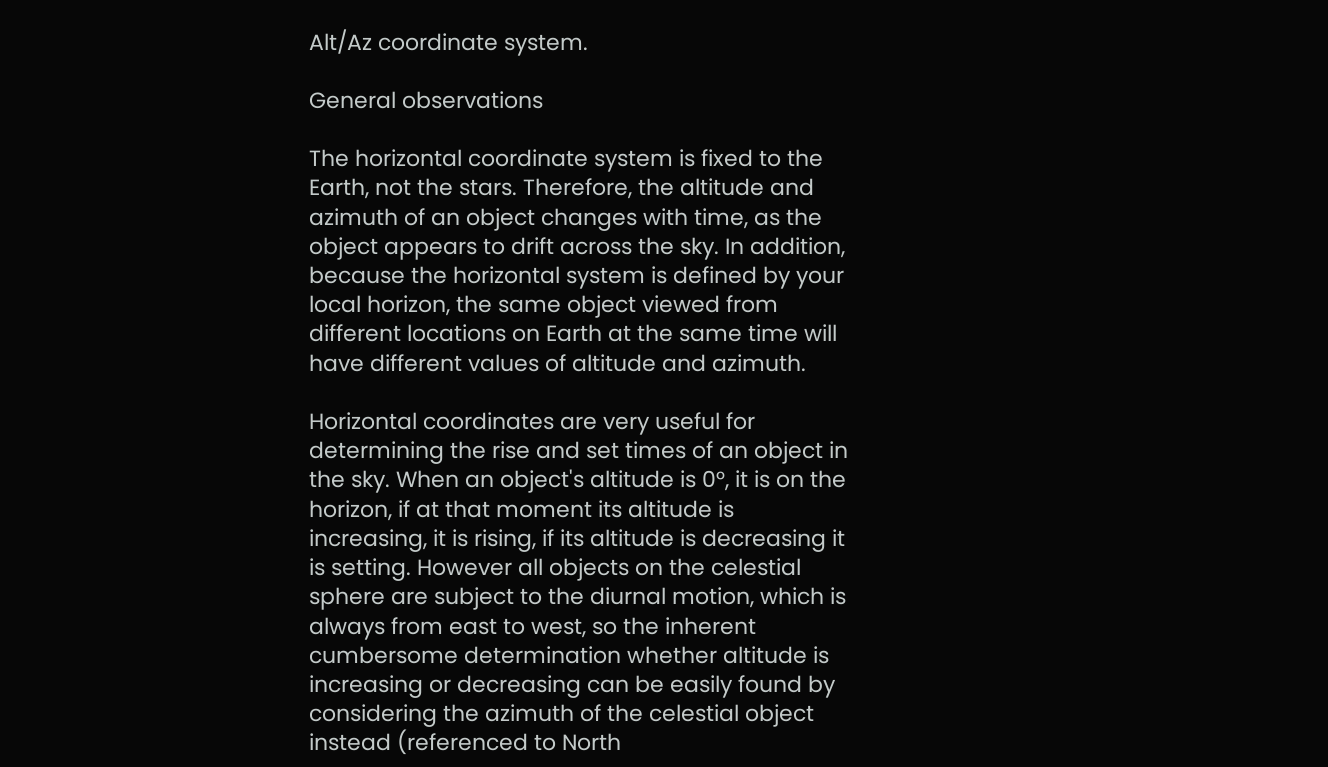Alt/Az coordinate system.

General observations

The horizontal coordinate system is fixed to the Earth, not the stars. Therefore, the altitude and azimuth of an object changes with time, as the object appears to drift across the sky. In addition, because the horizontal system is defined by your local horizon, the same object viewed from different locations on Earth at the same time will have different values of altitude and azimuth.

Horizontal coordinates are very useful for determining the rise and set times of an object in the sky. When an object's altitude is 0°, it is on the horizon, if at that moment its altitude is increasing, it is rising, if its altitude is decreasing it is setting. However all objects on the celestial sphere are subject to the diurnal motion, which is always from east to west, so the inherent cumbersome determination whether altitude is increasing or decreasing can be easily found by considering the azimuth of the celestial object instead (referenced to North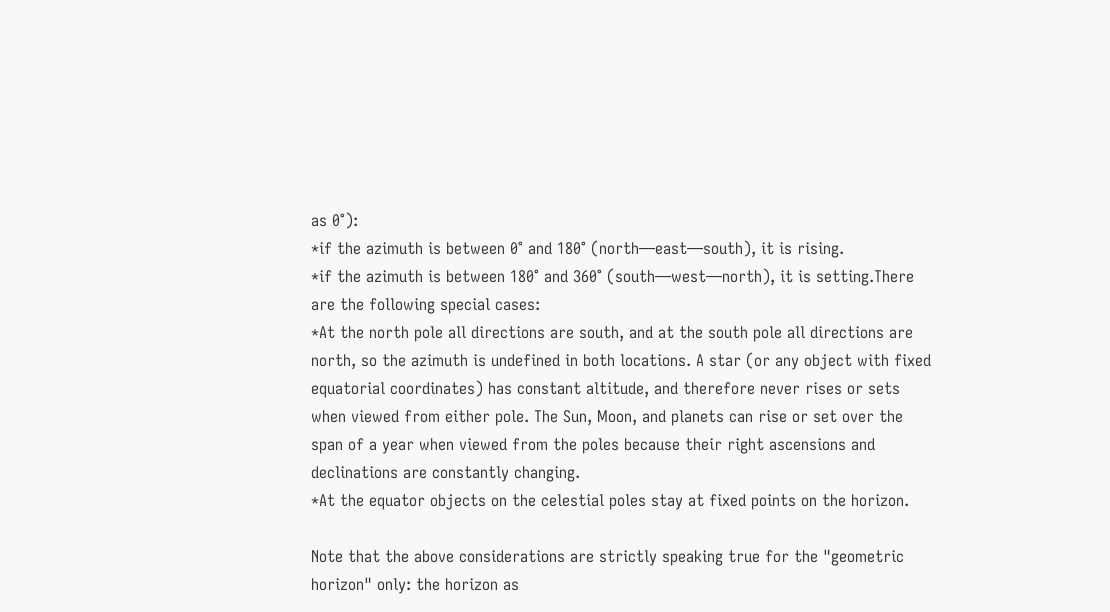as 0°):
*if the azimuth is between 0° and 180° (north—east—south), it is rising.
*if the azimuth is between 180° and 360° (south—west—north), it is setting.There are the following special cases:
*At the north pole all directions are south, and at the south pole all directions are north, so the azimuth is undefined in both locations. A star (or any object with fixed equatorial coordinates) has constant altitude, and therefore never rises or sets when viewed from either pole. The Sun, Moon, and planets can rise or set over the span of a year when viewed from the poles because their right ascensions and declinations are constantly changing.
*At the equator objects on the celestial poles stay at fixed points on the horizon.

Note that the above considerations are strictly speaking true for the "geometric horizon" only: the horizon as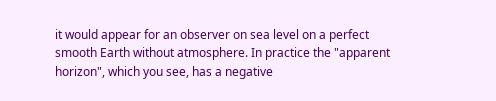it would appear for an observer on sea level on a perfect smooth Earth without atmosphere. In practice the "apparent horizon", which you see, has a negative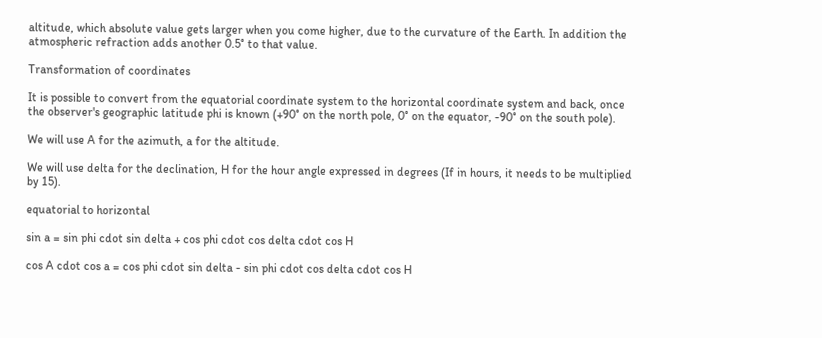altitude, which absolute value gets larger when you come higher, due to the curvature of the Earth. In addition the atmospheric refraction adds another 0.5° to that value.

Transformation of coordinates

It is possible to convert from the equatorial coordinate system to the horizontal coordinate system and back, once the observer's geographic latitude phi is known (+90° on the north pole, 0° on the equator, -90° on the south pole).

We will use A for the azimuth, a for the altitude.

We will use delta for the declination, H for the hour angle expressed in degrees (If in hours, it needs to be multiplied by 15).

equatorial to horizontal

sin a = sin phi cdot sin delta + cos phi cdot cos delta cdot cos H

cos A cdot cos a = cos phi cdot sin delta - sin phi cdot cos delta cdot cos H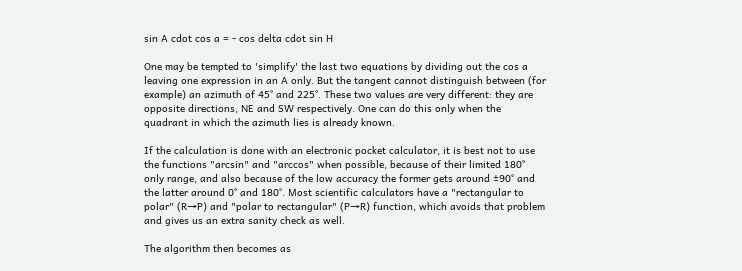sin A cdot cos a = - cos delta cdot sin H

One may be tempted to 'simplify' the last two equations by dividing out the cos a leaving one expression in an A only. But the tangent cannot distinguish between (for example) an azimuth of 45° and 225°. These two values are very different: they are opposite directions, NE and SW respectively. One can do this only when the quadrant in which the azimuth lies is already known.

If the calculation is done with an electronic pocket calculator, it is best not to use the functions "arcsin" and "arccos" when possible, because of their limited 180° only range, and also because of the low accuracy the former gets around ±90° and the latter around 0° and 180°. Most scientific calculators have a "rectangular to polar" (R→P) and "polar to rectangular" (P→R) function, which avoids that problem and gives us an extra sanity check as well.

The algorithm then becomes as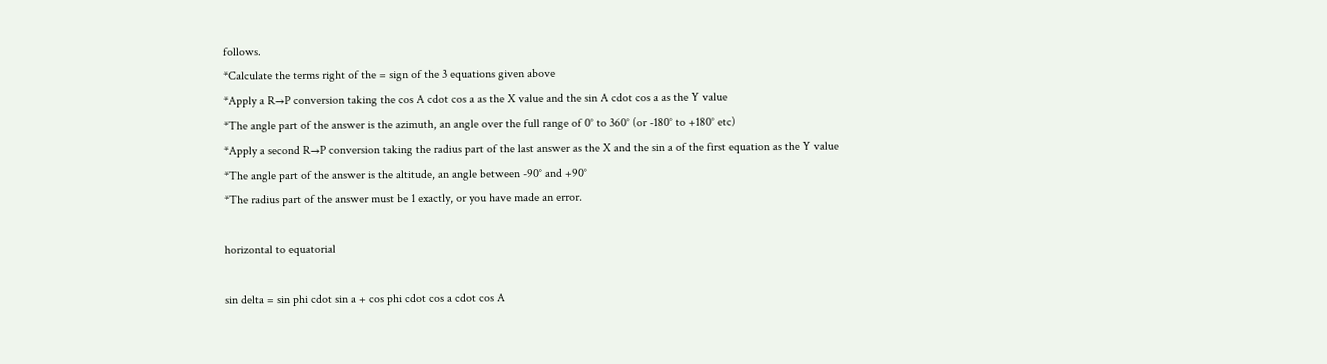follows.
*Calculate the terms right of the = sign of the 3 equations given above
*Apply a R→P conversion taking the cos A cdot cos a as the X value and the sin A cdot cos a as the Y value
*The angle part of the answer is the azimuth, an angle over the full range of 0° to 360° (or -180° to +180° etc)
*Apply a second R→P conversion taking the radius part of the last answer as the X and the sin a of the first equation as the Y value
*The angle part of the answer is the altitude, an angle between -90° and +90°
*The radius part of the answer must be 1 exactly, or you have made an error.

horizontal to equatorial

sin delta = sin phi cdot sin a + cos phi cdot cos a cdot cos A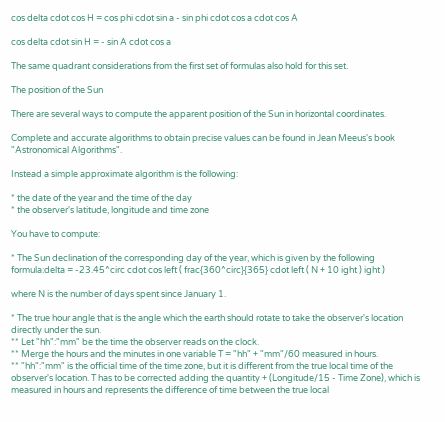cos delta cdot cos H = cos phi cdot sin a - sin phi cdot cos a cdot cos A

cos delta cdot sin H = - sin A cdot cos a

The same quadrant considerations from the first set of formulas also hold for this set.

The position of the Sun

There are several ways to compute the apparent position of the Sun in horizontal coordinates.

Complete and accurate algorithms to obtain precise values can be found in Jean Meeus's book "Astronomical Algorithms".

Instead a simple approximate algorithm is the following:

* the date of the year and the time of the day
* the observer's latitude, longitude and time zone

You have to compute:

* The Sun declination of the corresponding day of the year, which is given by the following formula:delta = -23.45^circ cdot cos left ( frac{360^circ}{365} cdot left ( N + 10 ight ) ight )

where N is the number of days spent since January 1.

* The true hour angle that is the angle which the earth should rotate to take the observer's location directly under the sun.
** Let "hh":"mm" be the time the observer reads on the clock.
** Merge the hours and the minutes in one variable T = "hh" + "mm"/60 measured in hours.
** "hh":"mm" is the official time of the time zone, but it is different from the true local time of the observer's location. T has to be corrected adding the quantity + (Longitude/15 - Time Zone), which is measured in hours and represents the difference of time between the true local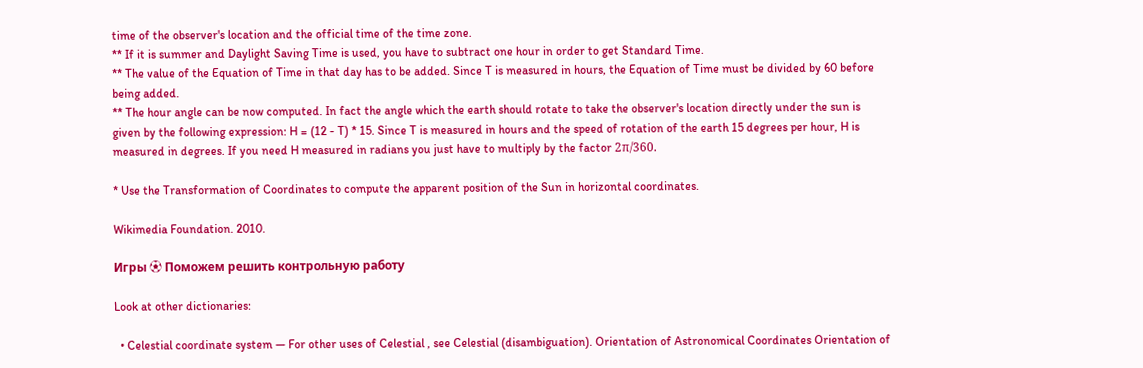time of the observer's location and the official time of the time zone.
** If it is summer and Daylight Saving Time is used, you have to subtract one hour in order to get Standard Time.
** The value of the Equation of Time in that day has to be added. Since T is measured in hours, the Equation of Time must be divided by 60 before being added.
** The hour angle can be now computed. In fact the angle which the earth should rotate to take the observer's location directly under the sun is given by the following expression: H = (12 - T) * 15. Since T is measured in hours and the speed of rotation of the earth 15 degrees per hour, H is measured in degrees. If you need H measured in radians you just have to multiply by the factor 2π/360.

* Use the Transformation of Coordinates to compute the apparent position of the Sun in horizontal coordinates.

Wikimedia Foundation. 2010.

Игры ⚽ Поможем решить контрольную работу

Look at other dictionaries:

  • Celestial coordinate system — For other uses of Celestial , see Celestial (disambiguation). Orientation of Astronomical Coordinates Orientation of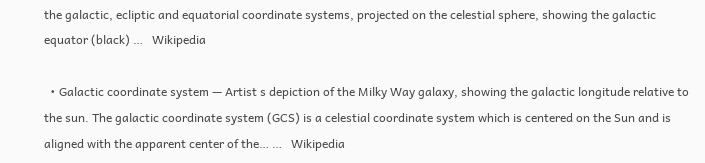the galactic, ecliptic and equatorial coordinate systems, projected on the celestial sphere, showing the galactic equator (black) …   Wikipedia

  • Galactic coordinate system — Artist s depiction of the Milky Way galaxy, showing the galactic longitude relative to the sun. The galactic coordinate system (GCS) is a celestial coordinate system which is centered on the Sun and is aligned with the apparent center of the… …   Wikipedia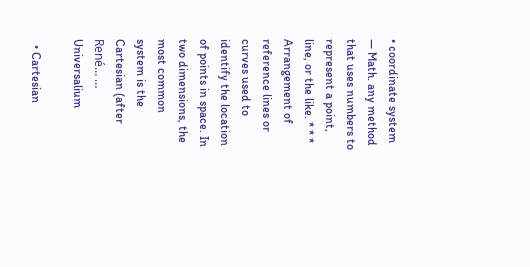• coordinate system — Math. any method that uses numbers to represent a point, line, or the like. * * * Arrangement of reference lines or curves used to identify the location of points in space. In two dimensions, the most common system is the Cartesian (after René… …   Universalium

  • Cartesian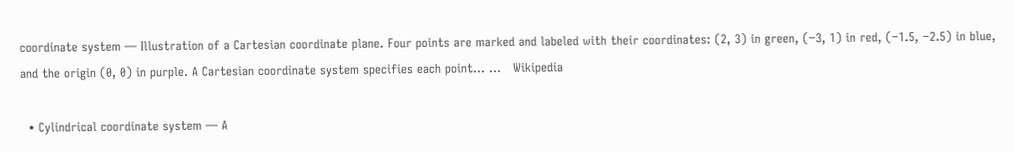coordinate system — Illustration of a Cartesian coordinate plane. Four points are marked and labeled with their coordinates: (2, 3) in green, (−3, 1) in red, (−1.5, −2.5) in blue, and the origin (0, 0) in purple. A Cartesian coordinate system specifies each point… …   Wikipedia

  • Cylindrical coordinate system — A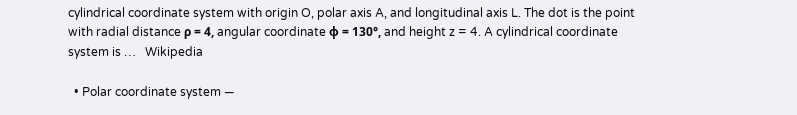cylindrical coordinate system with origin O, polar axis A, and longitudinal axis L. The dot is the point with radial distance ρ = 4, angular coordinate φ = 130°, and height z = 4. A cylindrical coordinate system is …   Wikipedia

  • Polar coordinate system —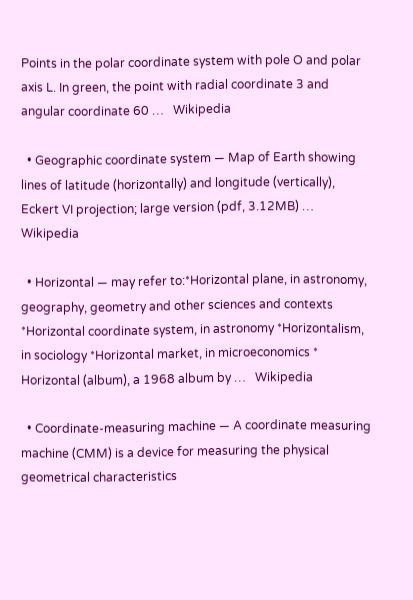Points in the polar coordinate system with pole O and polar axis L. In green, the point with radial coordinate 3 and angular coordinate 60 …   Wikipedia

  • Geographic coordinate system — Map of Earth showing lines of latitude (horizontally) and longitude (vertically), Eckert VI projection; large version (pdf, 3.12MB) …   Wikipedia

  • Horizontal — may refer to:*Horizontal plane, in astronomy, geography, geometry and other sciences and contexts *Horizontal coordinate system, in astronomy *Horizontalism, in sociology *Horizontal market, in microeconomics * Horizontal (album), a 1968 album by …   Wikipedia

  • Coordinate-measuring machine — A coordinate measuring machine (CMM) is a device for measuring the physical geometrical characteristics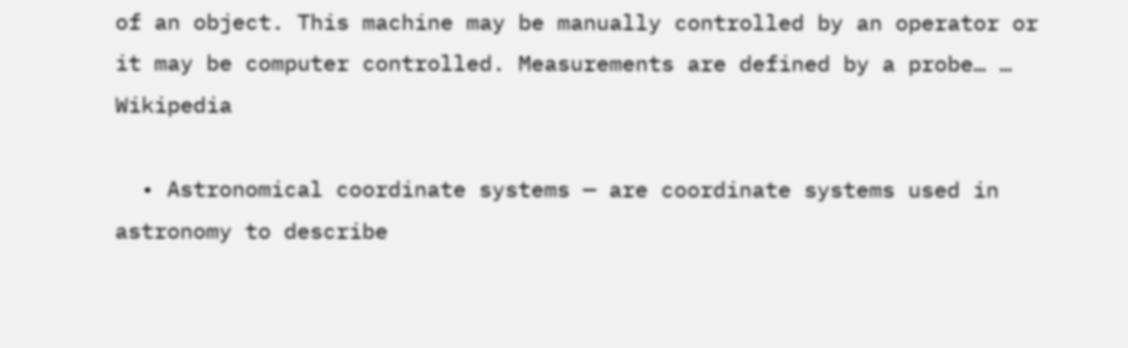of an object. This machine may be manually controlled by an operator or it may be computer controlled. Measurements are defined by a probe… …   Wikipedia

  • Astronomical coordinate systems — are coordinate systems used in astronomy to describe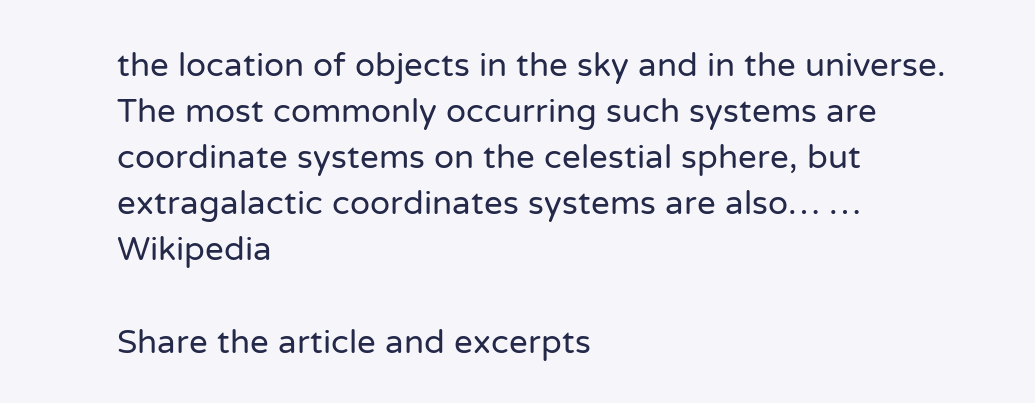the location of objects in the sky and in the universe. The most commonly occurring such systems are coordinate systems on the celestial sphere, but extragalactic coordinates systems are also… …   Wikipedia

Share the article and excerpts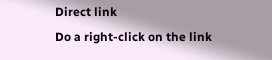Direct link
Do a right-click on the link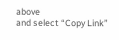above
and select “Copy Link”